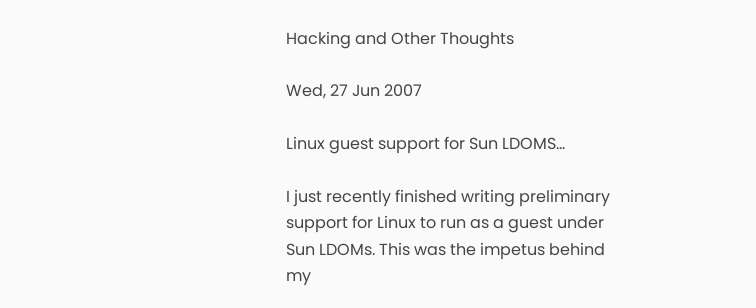Hacking and Other Thoughts

Wed, 27 Jun 2007

Linux guest support for Sun LDOMS...

I just recently finished writing preliminary support for Linux to run as a guest under Sun LDOMs. This was the impetus behind my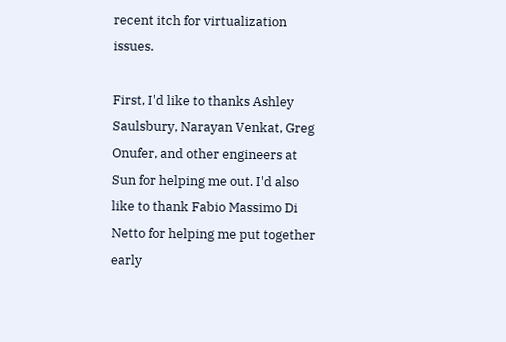recent itch for virtualization issues.

First, I'd like to thanks Ashley Saulsbury, Narayan Venkat, Greg Onufer, and other engineers at Sun for helping me out. I'd also like to thank Fabio Massimo Di Netto for helping me put together early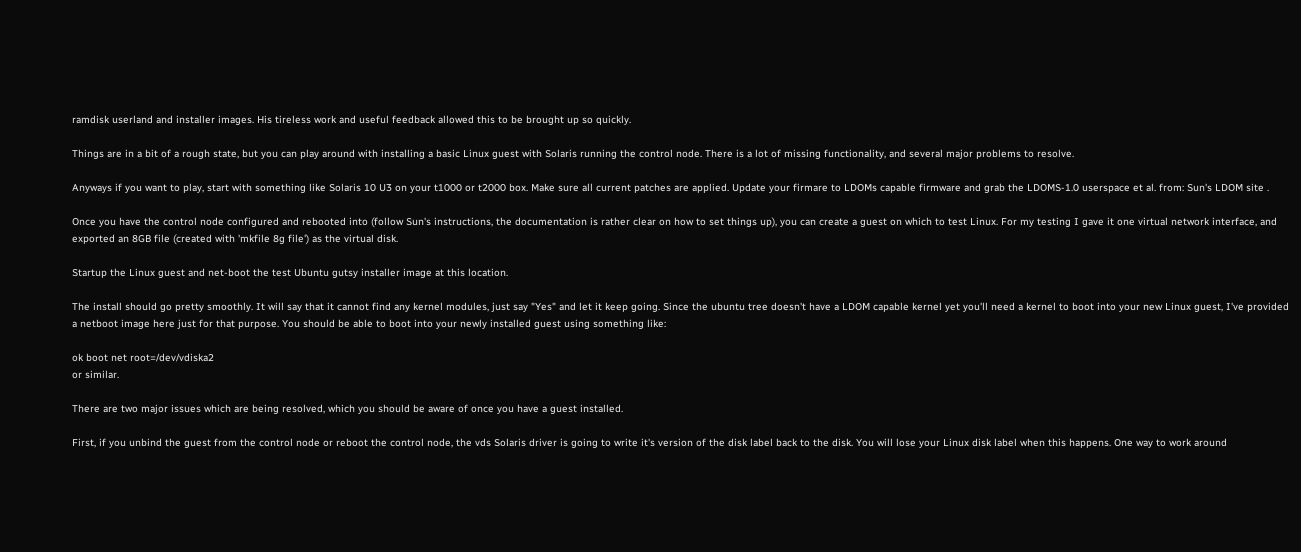ramdisk userland and installer images. His tireless work and useful feedback allowed this to be brought up so quickly.

Things are in a bit of a rough state, but you can play around with installing a basic Linux guest with Solaris running the control node. There is a lot of missing functionality, and several major problems to resolve.

Anyways if you want to play, start with something like Solaris 10 U3 on your t1000 or t2000 box. Make sure all current patches are applied. Update your firmare to LDOMs capable firmware and grab the LDOMS-1.0 userspace et al. from: Sun's LDOM site .

Once you have the control node configured and rebooted into (follow Sun's instructions, the documentation is rather clear on how to set things up), you can create a guest on which to test Linux. For my testing I gave it one virtual network interface, and exported an 8GB file (created with 'mkfile 8g file') as the virtual disk.

Startup the Linux guest and net-boot the test Ubuntu gutsy installer image at this location.

The install should go pretty smoothly. It will say that it cannot find any kernel modules, just say "Yes" and let it keep going. Since the ubuntu tree doesn't have a LDOM capable kernel yet you'll need a kernel to boot into your new Linux guest, I've provided a netboot image here just for that purpose. You should be able to boot into your newly installed guest using something like:

ok boot net root=/dev/vdiska2
or similar.

There are two major issues which are being resolved, which you should be aware of once you have a guest installed.

First, if you unbind the guest from the control node or reboot the control node, the vds Solaris driver is going to write it's version of the disk label back to the disk. You will lose your Linux disk label when this happens. One way to work around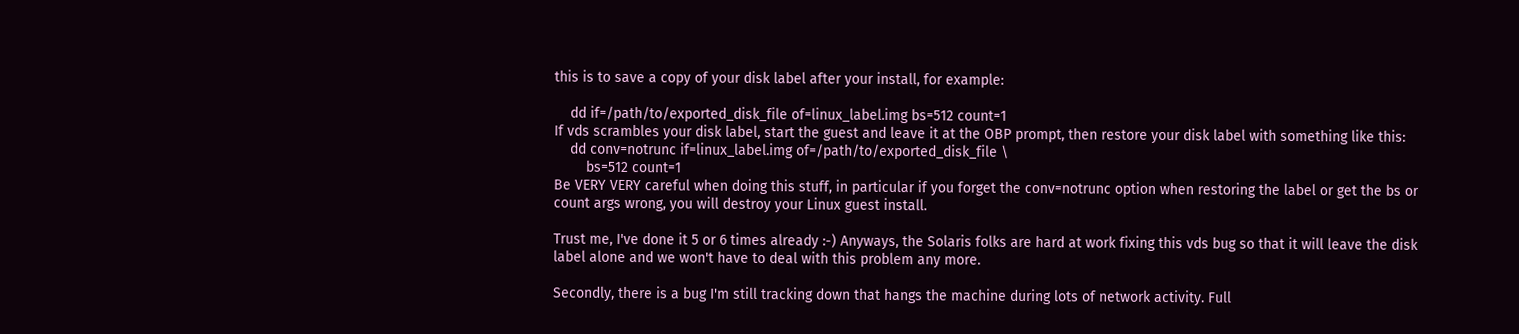this is to save a copy of your disk label after your install, for example:

    dd if=/path/to/exported_disk_file of=linux_label.img bs=512 count=1
If vds scrambles your disk label, start the guest and leave it at the OBP prompt, then restore your disk label with something like this:
    dd conv=notrunc if=linux_label.img of=/path/to/exported_disk_file \
        bs=512 count=1
Be VERY VERY careful when doing this stuff, in particular if you forget the conv=notrunc option when restoring the label or get the bs or count args wrong, you will destroy your Linux guest install.

Trust me, I've done it 5 or 6 times already :-) Anyways, the Solaris folks are hard at work fixing this vds bug so that it will leave the disk label alone and we won't have to deal with this problem any more.

Secondly, there is a bug I'm still tracking down that hangs the machine during lots of network activity. Full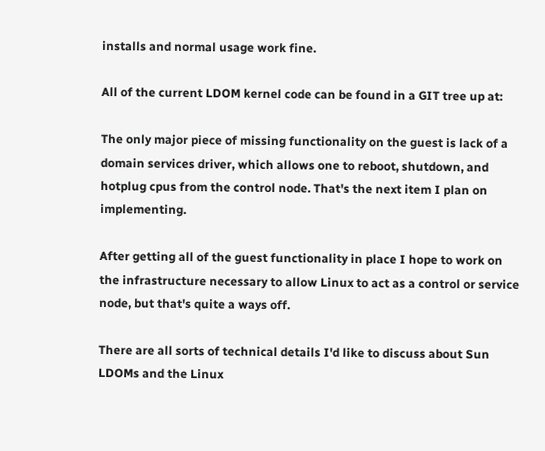installs and normal usage work fine.

All of the current LDOM kernel code can be found in a GIT tree up at:

The only major piece of missing functionality on the guest is lack of a domain services driver, which allows one to reboot, shutdown, and hotplug cpus from the control node. That's the next item I plan on implementing.

After getting all of the guest functionality in place I hope to work on the infrastructure necessary to allow Linux to act as a control or service node, but that's quite a ways off.

There are all sorts of technical details I'd like to discuss about Sun LDOMs and the Linux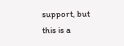support, but this is a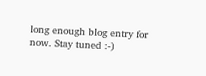long enough blog entry for now. Stay tuned :-)